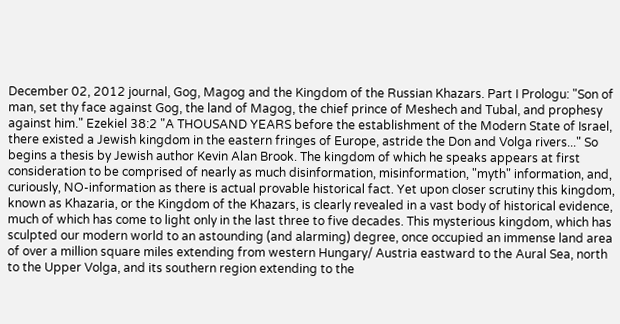December 02, 2012 journal, Gog, Magog and the Kingdom of the Russian Khazars. Part I Prologu: "Son of man, set thy face against Gog, the land of Magog, the chief prince of Meshech and Tubal, and prophesy against him." Ezekiel 38:2 "A THOUSAND YEARS before the establishment of the Modern State of Israel, there existed a Jewish kingdom in the eastern fringes of Europe, astride the Don and Volga rivers..." So begins a thesis by Jewish author Kevin Alan Brook. The kingdom of which he speaks appears at first consideration to be comprised of nearly as much disinformation, misinformation, "myth" information, and, curiously, NO-information as there is actual provable historical fact. Yet upon closer scrutiny this kingdom, known as Khazaria, or the Kingdom of the Khazars, is clearly revealed in a vast body of historical evidence, much of which has come to light only in the last three to five decades. This mysterious kingdom, which has sculpted our modern world to an astounding (and alarming) degree, once occupied an immense land area of over a million square miles extending from western Hungary/ Austria eastward to the Aural Sea, north to the Upper Volga, and its southern region extending to the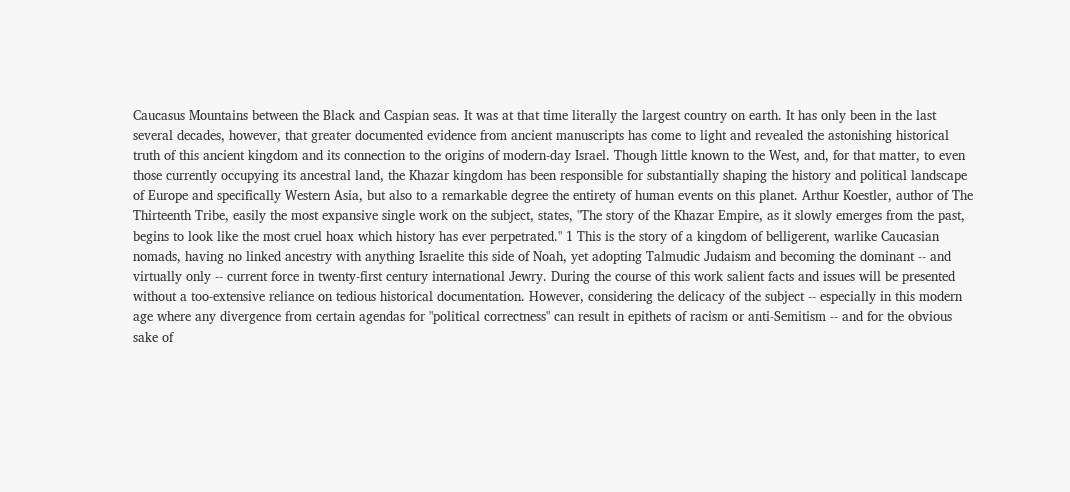Caucasus Mountains between the Black and Caspian seas. It was at that time literally the largest country on earth. It has only been in the last several decades, however, that greater documented evidence from ancient manuscripts has come to light and revealed the astonishing historical truth of this ancient kingdom and its connection to the origins of modern-day Israel. Though little known to the West, and, for that matter, to even those currently occupying its ancestral land, the Khazar kingdom has been responsible for substantially shaping the history and political landscape of Europe and specifically Western Asia, but also to a remarkable degree the entirety of human events on this planet. Arthur Koestler, author of The Thirteenth Tribe, easily the most expansive single work on the subject, states, "The story of the Khazar Empire, as it slowly emerges from the past, begins to look like the most cruel hoax which history has ever perpetrated." 1 This is the story of a kingdom of belligerent, warlike Caucasian nomads, having no linked ancestry with anything Israelite this side of Noah, yet adopting Talmudic Judaism and becoming the dominant -- and virtually only -- current force in twenty-first century international Jewry. During the course of this work salient facts and issues will be presented without a too-extensive reliance on tedious historical documentation. However, considering the delicacy of the subject -- especially in this modern age where any divergence from certain agendas for "political correctness" can result in epithets of racism or anti-Semitism -- and for the obvious sake of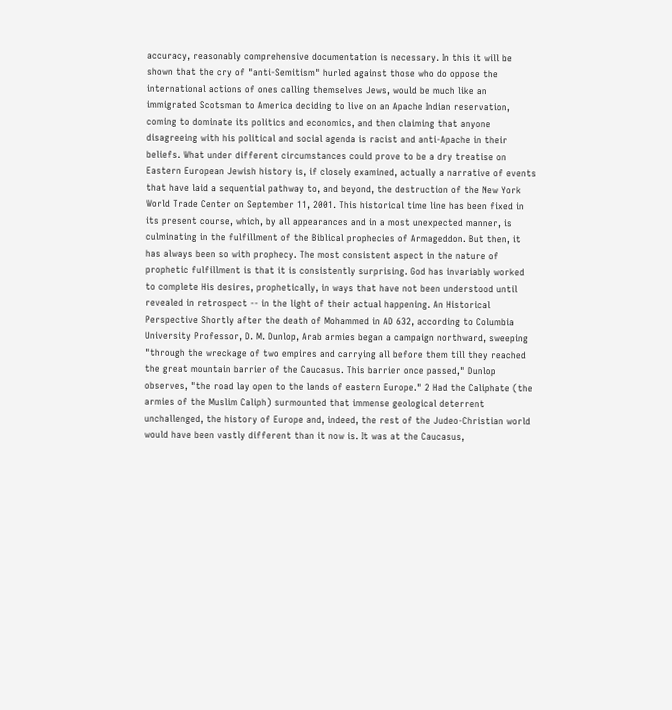accuracy, reasonably comprehensive documentation is necessary. In this it will be shown that the cry of "anti-Semitism" hurled against those who do oppose the international actions of ones calling themselves Jews, would be much like an immigrated Scotsman to America deciding to live on an Apache Indian reservation, coming to dominate its politics and economics, and then claiming that anyone disagreeing with his political and social agenda is racist and anti-Apache in their beliefs. What under different circumstances could prove to be a dry treatise on Eastern European Jewish history is, if closely examined, actually a narrative of events that have laid a sequential pathway to, and beyond, the destruction of the New York World Trade Center on September 11, 2001. This historical time line has been fixed in its present course, which, by all appearances and in a most unexpected manner, is culminating in the fulfillment of the Biblical prophecies of Armageddon. But then, it has always been so with prophecy. The most consistent aspect in the nature of prophetic fulfillment is that it is consistently surprising. God has invariably worked to complete His desires, prophetically, in ways that have not been understood until revealed in retrospect -- in the light of their actual happening. An Historical Perspective Shortly after the death of Mohammed in AD 632, according to Columbia University Professor, D. M. Dunlop, Arab armies began a campaign northward, sweeping "through the wreckage of two empires and carrying all before them till they reached the great mountain barrier of the Caucasus. This barrier once passed," Dunlop observes, "the road lay open to the lands of eastern Europe." 2 Had the Caliphate (the armies of the Muslim Caliph) surmounted that immense geological deterrent unchallenged, the history of Europe and, indeed, the rest of the Judeo-Christian world would have been vastly different than it now is. It was at the Caucasus,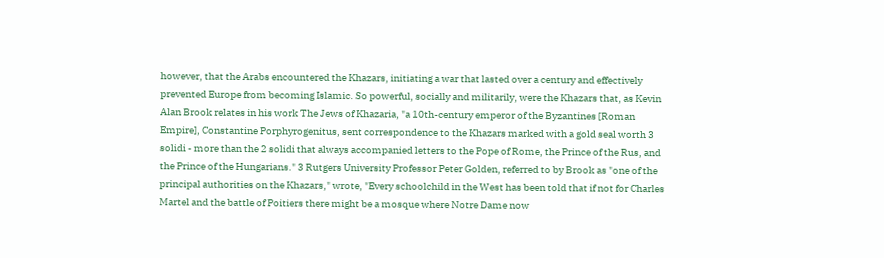however, that the Arabs encountered the Khazars, initiating a war that lasted over a century and effectively prevented Europe from becoming Islamic. So powerful, socially and militarily, were the Khazars that, as Kevin Alan Brook relates in his work The Jews of Khazaria, "a 10th-century emperor of the Byzantines [Roman Empire], Constantine Porphyrogenitus, sent correspondence to the Khazars marked with a gold seal worth 3 solidi - more than the 2 solidi that always accompanied letters to the Pope of Rome, the Prince of the Rus, and the Prince of the Hungarians." 3 Rutgers University Professor Peter Golden, referred to by Brook as "one of the principal authorities on the Khazars," wrote, "Every schoolchild in the West has been told that if not for Charles Martel and the battle of Poitiers there might be a mosque where Notre Dame now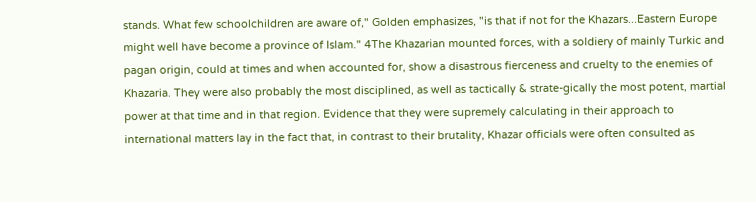stands. What few schoolchildren are aware of," Golden emphasizes, "is that if not for the Khazars...Eastern Europe might well have become a province of Islam." 4The Khazarian mounted forces, with a soldiery of mainly Turkic and pagan origin, could at times and when accounted for, show a disastrous fierceness and cruelty to the enemies of Khazaria. They were also probably the most disciplined, as well as tactically & strate-gically the most potent, martial power at that time and in that region. Evidence that they were supremely calculating in their approach to international matters lay in the fact that, in contrast to their brutality, Khazar officials were often consulted as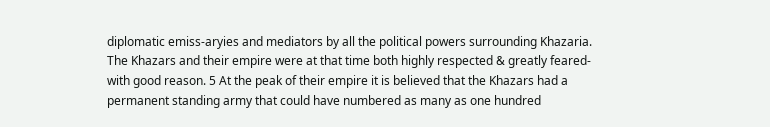diplomatic emiss-aryies and mediators by all the political powers surrounding Khazaria. The Khazars and their empire were at that time both highly respected & greatly feared-with good reason. 5 At the peak of their empire it is believed that the Khazars had a permanent standing army that could have numbered as many as one hundred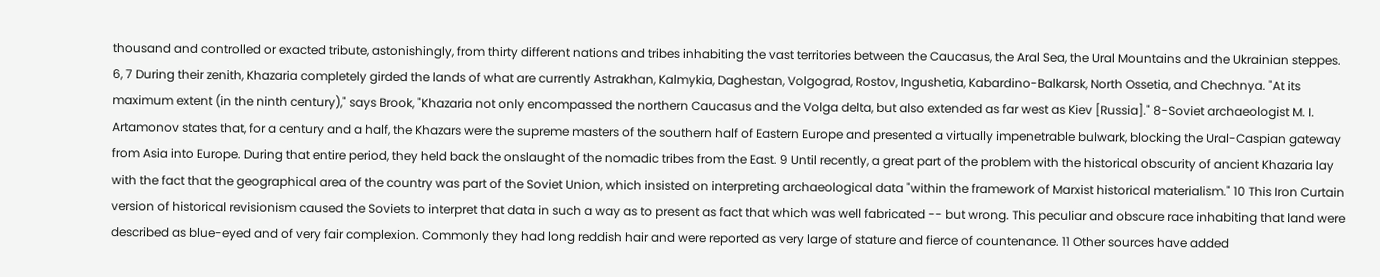thousand and controlled or exacted tribute, astonishingly, from thirty different nations and tribes inhabiting the vast territories between the Caucasus, the Aral Sea, the Ural Mountains and the Ukrainian steppes. 6, 7 During their zenith, Khazaria completely girded the lands of what are currently Astrakhan, Kalmykia, Daghestan, Volgograd, Rostov, Ingushetia, Kabardino-Balkarsk, North Ossetia, and Chechnya. "At its maximum extent (in the ninth century)," says Brook, "Khazaria not only encompassed the northern Caucasus and the Volga delta, but also extended as far west as Kiev [Russia]." 8-Soviet archaeologist M. I. Artamonov states that, for a century and a half, the Khazars were the supreme masters of the southern half of Eastern Europe and presented a virtually impenetrable bulwark, blocking the Ural-Caspian gateway from Asia into Europe. During that entire period, they held back the onslaught of the nomadic tribes from the East. 9 Until recently, a great part of the problem with the historical obscurity of ancient Khazaria lay with the fact that the geographical area of the country was part of the Soviet Union, which insisted on interpreting archaeological data "within the framework of Marxist historical materialism." 10 This Iron Curtain version of historical revisionism caused the Soviets to interpret that data in such a way as to present as fact that which was well fabricated -- but wrong. This peculiar and obscure race inhabiting that land were described as blue-eyed and of very fair complexion. Commonly they had long reddish hair and were reported as very large of stature and fierce of countenance. 11 Other sources have added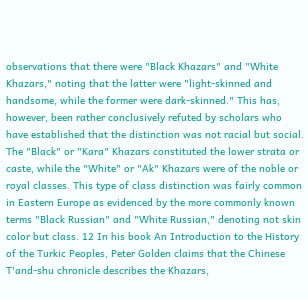observations that there were "Black Khazars" and "White Khazars," noting that the latter were "light-skinned and handsome, while the former were dark-skinned." This has, however, been rather conclusively refuted by scholars who have established that the distinction was not racial but social. The "Black" or "Kara" Khazars constituted the lower strata or caste, while the "White" or "Ak" Khazars were of the noble or royal classes. This type of class distinction was fairly common in Eastern Europe as evidenced by the more commonly known terms "Black Russian" and "White Russian," denoting not skin color but class. 12 In his book An Introduction to the History of the Turkic Peoples, Peter Golden claims that the Chinese T'and-shu chronicle describes the Khazars,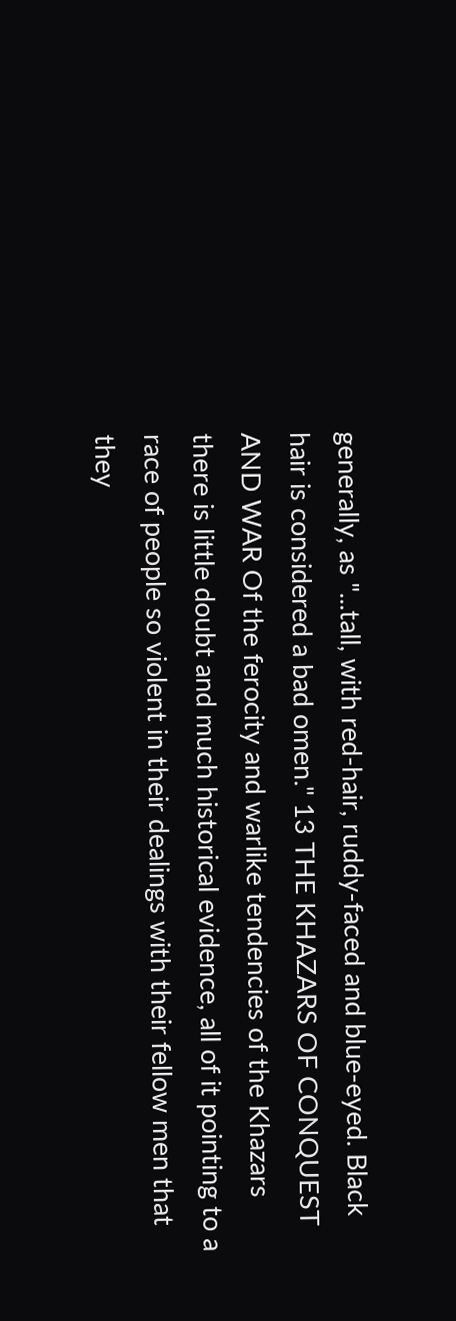generally, as "...tall, with red-hair, ruddy-faced and blue-eyed. Black hair is considered a bad omen." 13 THE KHAZARS OF CONQUEST AND WAR Of the ferocity and warlike tendencies of the Khazars there is little doubt and much historical evidence, all of it pointing to a race of people so violent in their dealings with their fellow men that they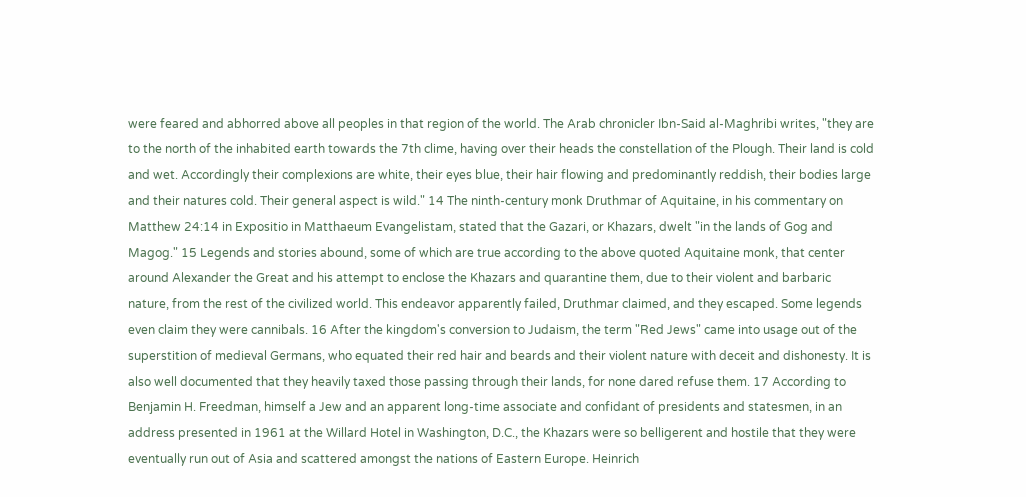were feared and abhorred above all peoples in that region of the world. The Arab chronicler Ibn-Said al-Maghribi writes, "they are to the north of the inhabited earth towards the 7th clime, having over their heads the constellation of the Plough. Their land is cold and wet. Accordingly their complexions are white, their eyes blue, their hair flowing and predominantly reddish, their bodies large and their natures cold. Their general aspect is wild." 14 The ninth-century monk Druthmar of Aquitaine, in his commentary on Matthew 24:14 in Expositio in Matthaeum Evangelistam, stated that the Gazari, or Khazars, dwelt "in the lands of Gog and Magog." 15 Legends and stories abound, some of which are true according to the above quoted Aquitaine monk, that center around Alexander the Great and his attempt to enclose the Khazars and quarantine them, due to their violent and barbaric nature, from the rest of the civilized world. This endeavor apparently failed, Druthmar claimed, and they escaped. Some legends even claim they were cannibals. 16 After the kingdom's conversion to Judaism, the term "Red Jews" came into usage out of the superstition of medieval Germans, who equated their red hair and beards and their violent nature with deceit and dishonesty. It is also well documented that they heavily taxed those passing through their lands, for none dared refuse them. 17 According to Benjamin H. Freedman, himself a Jew and an apparent long-time associate and confidant of presidents and statesmen, in an address presented in 1961 at the Willard Hotel in Washington, D.C., the Khazars were so belligerent and hostile that they were eventually run out of Asia and scattered amongst the nations of Eastern Europe. Heinrich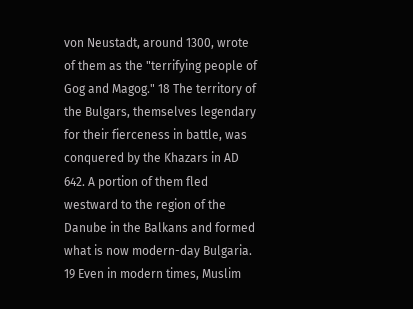von Neustadt, around 1300, wrote of them as the "terrifying people of Gog and Magog." 18 The territory of the Bulgars, themselves legendary for their fierceness in battle, was conquered by the Khazars in AD 642. A portion of them fled westward to the region of the Danube in the Balkans and formed what is now modern-day Bulgaria. 19 Even in modern times, Muslim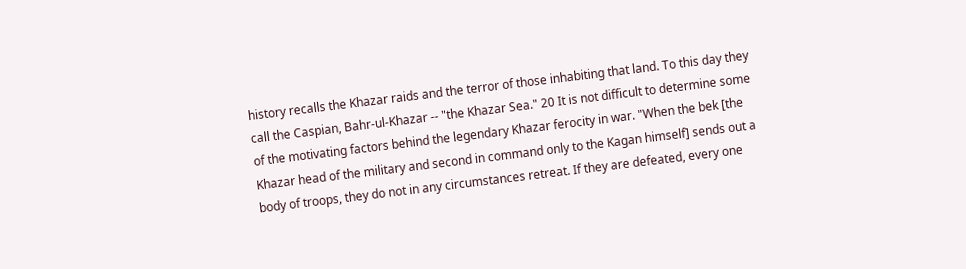history recalls the Khazar raids and the terror of those inhabiting that land. To this day they call the Caspian, Bahr-ul-Khazar -- "the Khazar Sea." 20 It is not difficult to determine some of the motivating factors behind the legendary Khazar ferocity in war. "When the bek [the Khazar head of the military and second in command only to the Kagan himself] sends out a body of troops, they do not in any circumstances retreat. If they are defeated, every one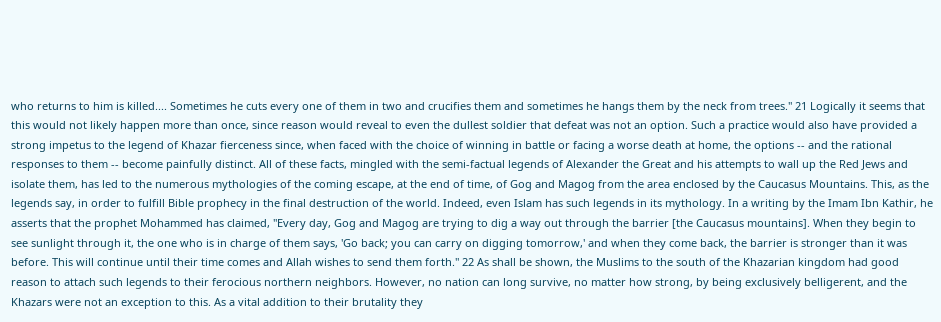who returns to him is killed.... Sometimes he cuts every one of them in two and crucifies them and sometimes he hangs them by the neck from trees." 21 Logically it seems that this would not likely happen more than once, since reason would reveal to even the dullest soldier that defeat was not an option. Such a practice would also have provided a strong impetus to the legend of Khazar fierceness since, when faced with the choice of winning in battle or facing a worse death at home, the options -- and the rational responses to them -- become painfully distinct. All of these facts, mingled with the semi-factual legends of Alexander the Great and his attempts to wall up the Red Jews and isolate them, has led to the numerous mythologies of the coming escape, at the end of time, of Gog and Magog from the area enclosed by the Caucasus Mountains. This, as the legends say, in order to fulfill Bible prophecy in the final destruction of the world. Indeed, even Islam has such legends in its mythology. In a writing by the Imam Ibn Kathir, he asserts that the prophet Mohammed has claimed, "Every day, Gog and Magog are trying to dig a way out through the barrier [the Caucasus mountains]. When they begin to see sunlight through it, the one who is in charge of them says, 'Go back; you can carry on digging tomorrow,' and when they come back, the barrier is stronger than it was before. This will continue until their time comes and Allah wishes to send them forth." 22 As shall be shown, the Muslims to the south of the Khazarian kingdom had good reason to attach such legends to their ferocious northern neighbors. However, no nation can long survive, no matter how strong, by being exclusively belligerent, and the Khazars were not an exception to this. As a vital addition to their brutality they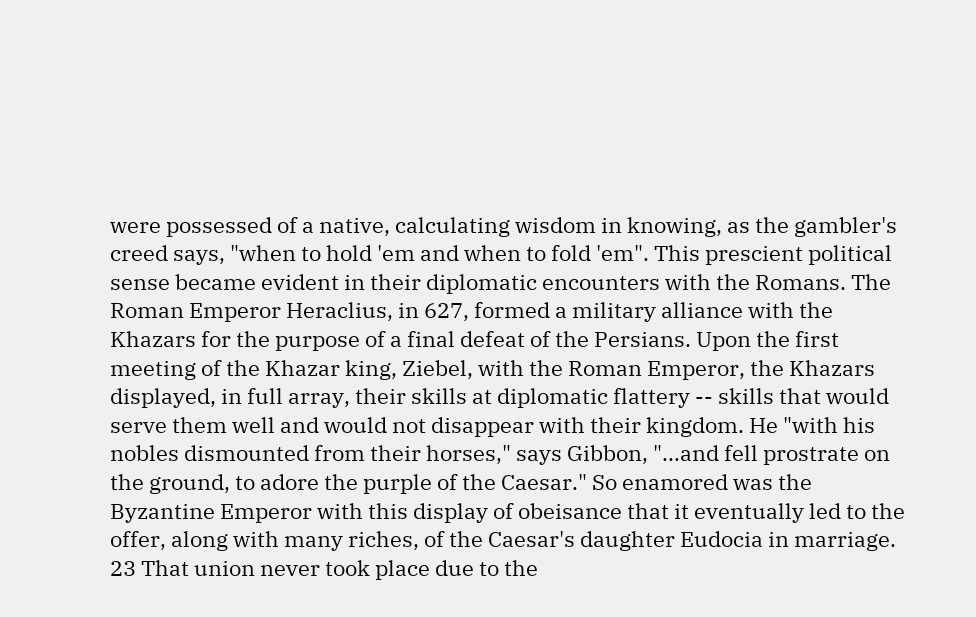were possessed of a native, calculating wisdom in knowing, as the gambler's creed says, "when to hold 'em and when to fold 'em". This prescient political sense became evident in their diplomatic encounters with the Romans. The Roman Emperor Heraclius, in 627, formed a military alliance with the Khazars for the purpose of a final defeat of the Persians. Upon the first meeting of the Khazar king, Ziebel, with the Roman Emperor, the Khazars displayed, in full array, their skills at diplomatic flattery -- skills that would serve them well and would not disappear with their kingdom. He "with his nobles dismounted from their horses," says Gibbon, "...and fell prostrate on the ground, to adore the purple of the Caesar." So enamored was the Byzantine Emperor with this display of obeisance that it eventually led to the offer, along with many riches, of the Caesar's daughter Eudocia in marriage. 23 That union never took place due to the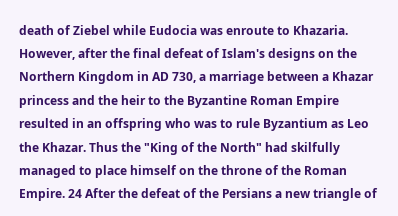death of Ziebel while Eudocia was enroute to Khazaria. However, after the final defeat of Islam's designs on the Northern Kingdom in AD 730, a marriage between a Khazar princess and the heir to the Byzantine Roman Empire resulted in an offspring who was to rule Byzantium as Leo the Khazar. Thus the "King of the North" had skilfully managed to place himself on the throne of the Roman Empire. 24 After the defeat of the Persians a new triangle of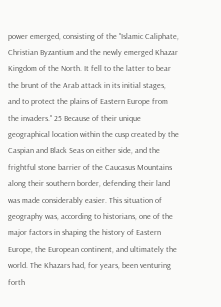power emerged, consisting of the "Islamic Caliphate, Christian Byzantium and the newly emerged Khazar Kingdom of the North. It fell to the latter to bear the brunt of the Arab attack in its initial stages, and to protect the plains of Eastern Europe from the invaders." 25 Because of their unique geographical location within the cusp created by the Caspian and Black Seas on either side, and the frightful stone barrier of the Caucasus Mountains along their southern border, defending their land was made considerably easier. This situation of geography was, according to historians, one of the major factors in shaping the history of Eastern Europe, the European continent, and ultimately the world. The Khazars had, for years, been venturing forth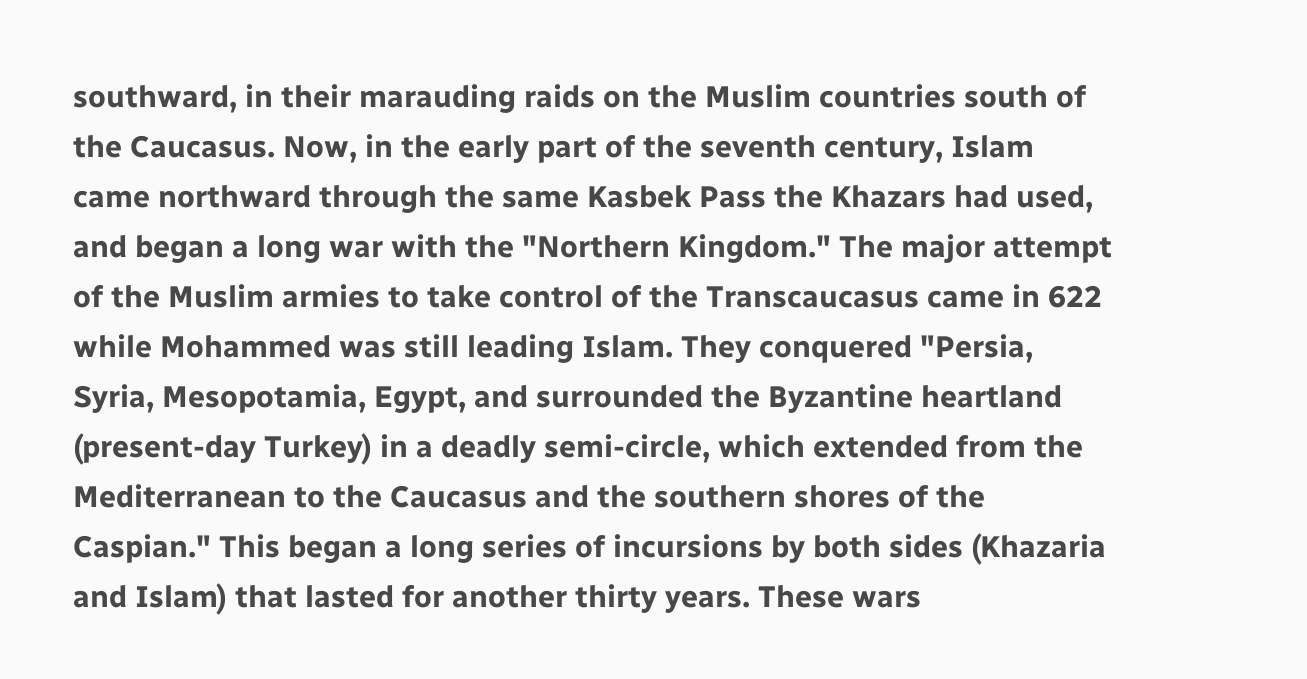southward, in their marauding raids on the Muslim countries south of the Caucasus. Now, in the early part of the seventh century, Islam came northward through the same Kasbek Pass the Khazars had used, and began a long war with the "Northern Kingdom." The major attempt of the Muslim armies to take control of the Transcaucasus came in 622 while Mohammed was still leading Islam. They conquered "Persia, Syria, Mesopotamia, Egypt, and surrounded the Byzantine heartland (present-day Turkey) in a deadly semi-circle, which extended from the Mediterranean to the Caucasus and the southern shores of the Caspian." This began a long series of incursions by both sides (Khazaria and Islam) that lasted for another thirty years. These wars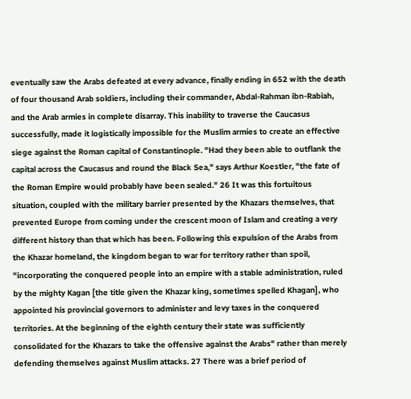eventually saw the Arabs defeated at every advance, finally ending in 652 with the death of four thousand Arab soldiers, including their commander, Abdal-Rahman ibn-Rabiah, and the Arab armies in complete disarray. This inability to traverse the Caucasus successfully, made it logistically impossible for the Muslim armies to create an effective siege against the Roman capital of Constantinople. "Had they been able to outflank the capital across the Caucasus and round the Black Sea," says Arthur Koestler, "the fate of the Roman Empire would probably have been sealed." 26 It was this fortuitous situation, coupled with the military barrier presented by the Khazars themselves, that prevented Europe from coming under the crescent moon of Islam and creating a very different history than that which has been. Following this expulsion of the Arabs from the Khazar homeland, the kingdom began to war for territory rather than spoil, "incorporating the conquered people into an empire with a stable administration, ruled by the mighty Kagan [the title given the Khazar king, sometimes spelled Khagan], who appointed his provincial governors to administer and levy taxes in the conquered territories. At the beginning of the eighth century their state was sufficiently consolidated for the Khazars to take the offensive against the Arabs" rather than merely defending themselves against Muslim attacks. 27 There was a brief period of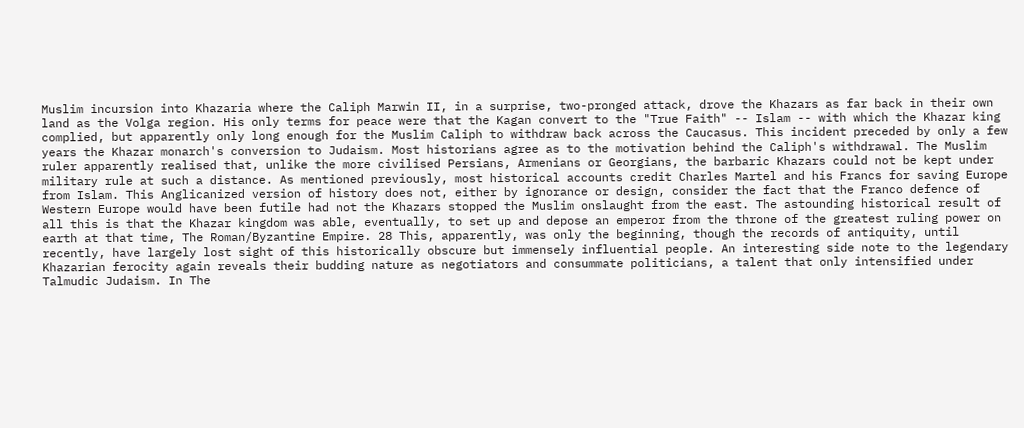Muslim incursion into Khazaria where the Caliph Marwin II, in a surprise, two-pronged attack, drove the Khazars as far back in their own land as the Volga region. His only terms for peace were that the Kagan convert to the "True Faith" -- Islam -- with which the Khazar king complied, but apparently only long enough for the Muslim Caliph to withdraw back across the Caucasus. This incident preceded by only a few years the Khazar monarch's conversion to Judaism. Most historians agree as to the motivation behind the Caliph's withdrawal. The Muslim ruler apparently realised that, unlike the more civilised Persians, Armenians or Georgians, the barbaric Khazars could not be kept under military rule at such a distance. As mentioned previously, most historical accounts credit Charles Martel and his Francs for saving Europe from Islam. This Anglicanized version of history does not, either by ignorance or design, consider the fact that the Franco defence of Western Europe would have been futile had not the Khazars stopped the Muslim onslaught from the east. The astounding historical result of all this is that the Khazar kingdom was able, eventually, to set up and depose an emperor from the throne of the greatest ruling power on earth at that time, The Roman/Byzantine Empire. 28 This, apparently, was only the beginning, though the records of antiquity, until recently, have largely lost sight of this historically obscure but immensely influential people. An interesting side note to the legendary Khazarian ferocity again reveals their budding nature as negotiators and consummate politicians, a talent that only intensified under Talmudic Judaism. In The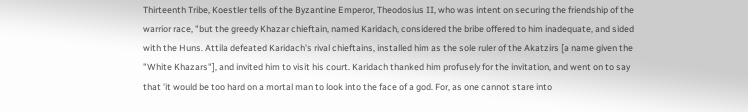Thirteenth Tribe, Koestler tells of the Byzantine Emperor, Theodosius II, who was intent on securing the friendship of the warrior race, "but the greedy Khazar chieftain, named Karidach, considered the bribe offered to him inadequate, and sided with the Huns. Attila defeated Karidach's rival chieftains, installed him as the sole ruler of the Akatzirs [a name given the "White Khazars"], and invited him to visit his court. Karidach thanked him profusely for the invitation, and went on to say that 'it would be too hard on a mortal man to look into the face of a god. For, as one cannot stare into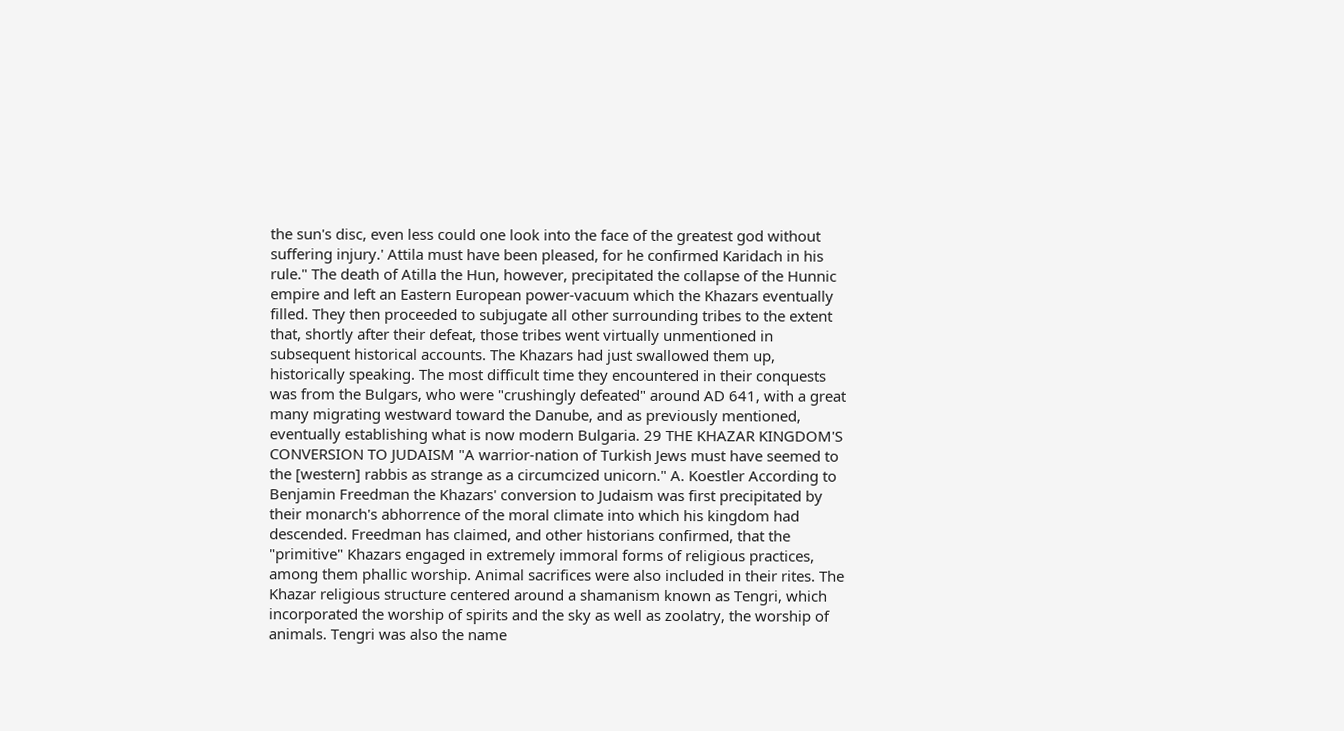the sun's disc, even less could one look into the face of the greatest god without suffering injury.' Attila must have been pleased, for he confirmed Karidach in his rule." The death of Atilla the Hun, however, precipitated the collapse of the Hunnic empire and left an Eastern European power-vacuum which the Khazars eventually filled. They then proceeded to subjugate all other surrounding tribes to the extent that, shortly after their defeat, those tribes went virtually unmentioned in subsequent historical accounts. The Khazars had just swallowed them up, historically speaking. The most difficult time they encountered in their conquests was from the Bulgars, who were "crushingly defeated" around AD 641, with a great many migrating westward toward the Danube, and as previously mentioned, eventually establishing what is now modern Bulgaria. 29 THE KHAZAR KINGDOM'S CONVERSION TO JUDAISM "A warrior-nation of Turkish Jews must have seemed to the [western] rabbis as strange as a circumcized unicorn." A. Koestler According to Benjamin Freedman the Khazars' conversion to Judaism was first precipitated by their monarch's abhorrence of the moral climate into which his kingdom had descended. Freedman has claimed, and other historians confirmed, that the "primitive" Khazars engaged in extremely immoral forms of religious practices, among them phallic worship. Animal sacrifices were also included in their rites. The Khazar religious structure centered around a shamanism known as Tengri, which incorporated the worship of spirits and the sky as well as zoolatry, the worship of animals. Tengri was also the name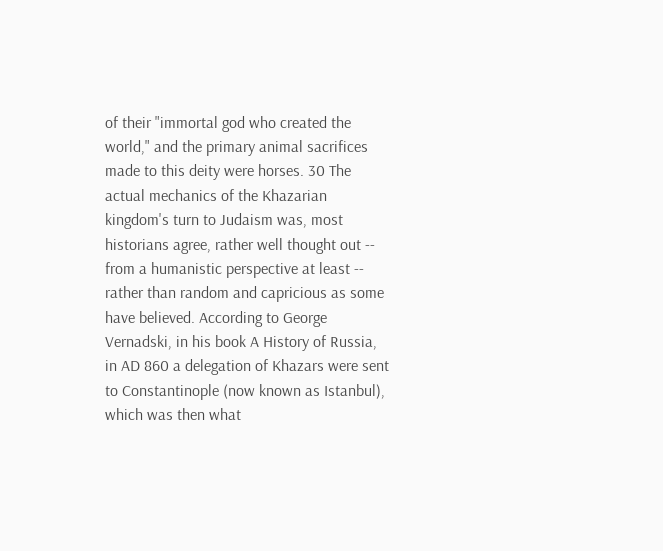of their "immortal god who created the world," and the primary animal sacrifices made to this deity were horses. 30 The actual mechanics of the Khazarian kingdom's turn to Judaism was, most historians agree, rather well thought out -- from a humanistic perspective at least -- rather than random and capricious as some have believed. According to George Vernadski, in his book A History of Russia, in AD 860 a delegation of Khazars were sent to Constantinople (now known as Istanbul), which was then what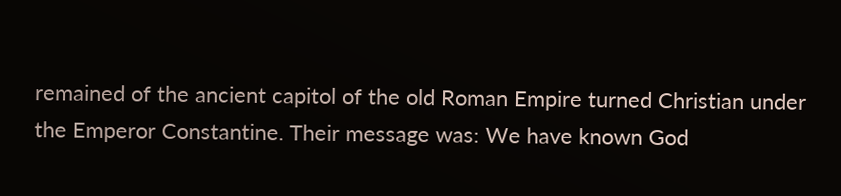remained of the ancient capitol of the old Roman Empire turned Christian under the Emperor Constantine. Their message was: We have known God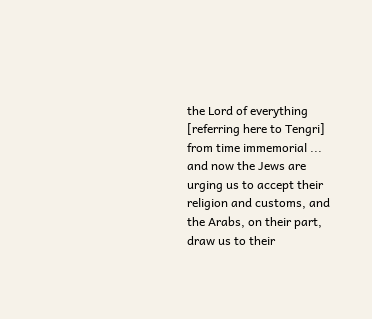the Lord of everything [referring here to Tengri] from time immemorial ... and now the Jews are urging us to accept their religion and customs, and the Arabs, on their part, draw us to their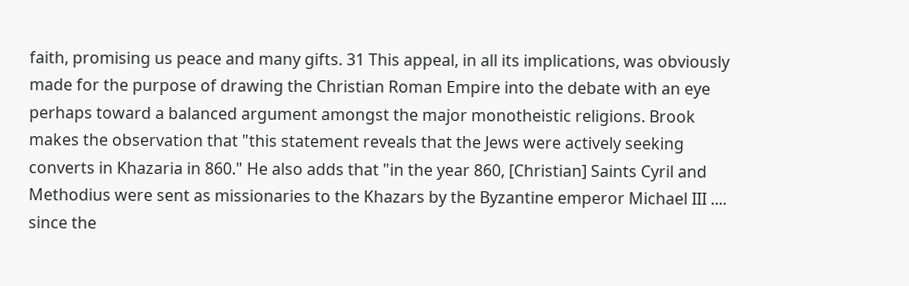faith, promising us peace and many gifts. 31 This appeal, in all its implications, was obviously made for the purpose of drawing the Christian Roman Empire into the debate with an eye perhaps toward a balanced argument amongst the major monotheistic religions. Brook makes the observation that "this statement reveals that the Jews were actively seeking converts in Khazaria in 860." He also adds that "in the year 860, [Christian] Saints Cyril and Methodius were sent as missionaries to the Khazars by the Byzantine emperor Michael III .... since the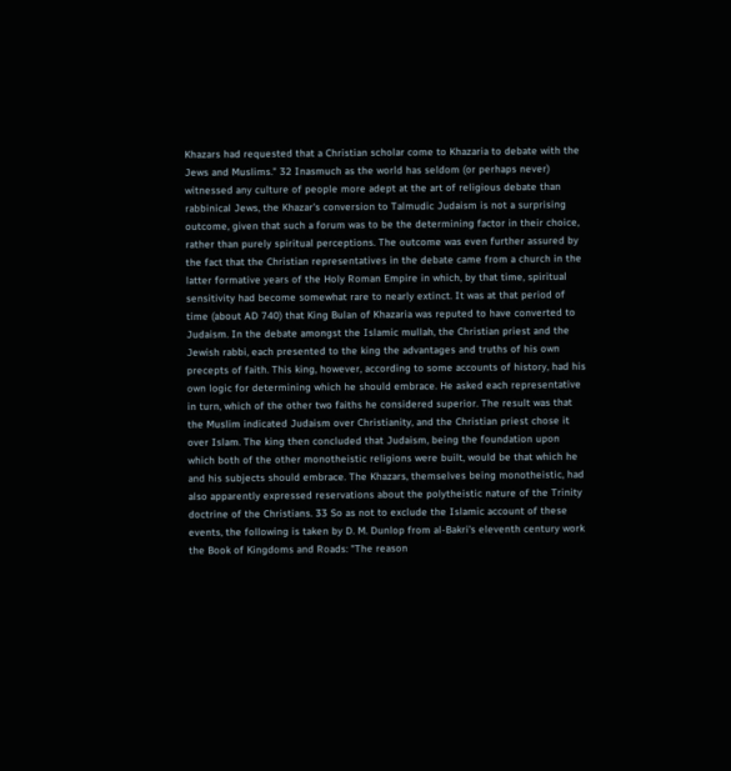Khazars had requested that a Christian scholar come to Khazaria to debate with the Jews and Muslims." 32 Inasmuch as the world has seldom (or perhaps never) witnessed any culture of people more adept at the art of religious debate than rabbinical Jews, the Khazar's conversion to Talmudic Judaism is not a surprising outcome, given that such a forum was to be the determining factor in their choice, rather than purely spiritual perceptions. The outcome was even further assured by the fact that the Christian representatives in the debate came from a church in the latter formative years of the Holy Roman Empire in which, by that time, spiritual sensitivity had become somewhat rare to nearly extinct. It was at that period of time (about AD 740) that King Bulan of Khazaria was reputed to have converted to Judaism. In the debate amongst the Islamic mullah, the Christian priest and the Jewish rabbi, each presented to the king the advantages and truths of his own precepts of faith. This king, however, according to some accounts of history, had his own logic for determining which he should embrace. He asked each representative in turn, which of the other two faiths he considered superior. The result was that the Muslim indicated Judaism over Christianity, and the Christian priest chose it over Islam. The king then concluded that Judaism, being the foundation upon which both of the other monotheistic religions were built, would be that which he and his subjects should embrace. The Khazars, themselves being monotheistic, had also apparently expressed reservations about the polytheistic nature of the Trinity doctrine of the Christians. 33 So as not to exclude the Islamic account of these events, the following is taken by D. M. Dunlop from al-Bakri's eleventh century work the Book of Kingdoms and Roads: "The reason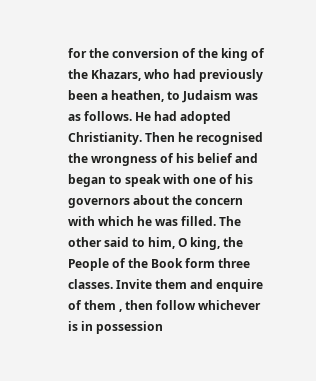for the conversion of the king of the Khazars, who had previously been a heathen, to Judaism was as follows. He had adopted Christianity. Then he recognised the wrongness of his belief and began to speak with one of his governors about the concern with which he was filled. The other said to him, O king, the People of the Book form three classes. Invite them and enquire of them , then follow whichever is in possession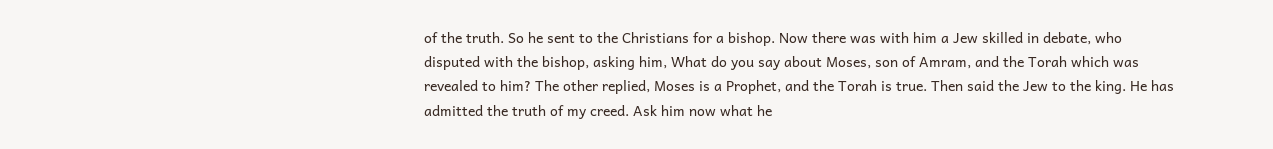of the truth. So he sent to the Christians for a bishop. Now there was with him a Jew skilled in debate, who disputed with the bishop, asking him, What do you say about Moses, son of Amram, and the Torah which was revealed to him? The other replied, Moses is a Prophet, and the Torah is true. Then said the Jew to the king. He has admitted the truth of my creed. Ask him now what he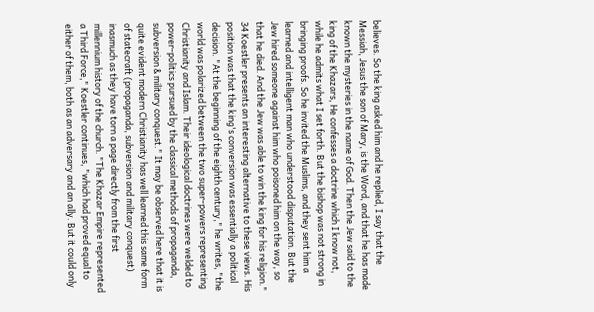believes. So the king asked him and he replied, I say that the Messiah, Jesus the son of Mary, is the Word, and that he has made known the mysteries in the name of God. Then the Jew said to the king of the Khazars, He confesses a doctrine which I know not, while he admits what I set forth. But the bishop was not strong in bringing proofs. So he invited the Muslims, and they sent him a learned and intelligent man who understood disputation. But the Jew hired someone against him who poisoned him on the way, so that he died. And the Jew was able to win the king for his religion." 34 Koestler presents an interesting alternative to these views. His position was that the king's conversion was essentially a political decision. "At the beginning of the eighth century," he writes, "the world was polarized between the two super-powers representing Christianity and Islam. Their ideological doctrines were welded to power-politics pursued by the classical methods of propaganda, subversion & military conquest." It may be observed here that it is quite evident modern Christianity has well learned this same form of statecraft (propaganda, subversion and military conquest) inasmuch as they have torn a page directly from the first millennium history of the church. "The Khazar Empire represented a Third Force," Koestler continues, "which had proved equal to either of them, both as an adversary and an ally. But it could only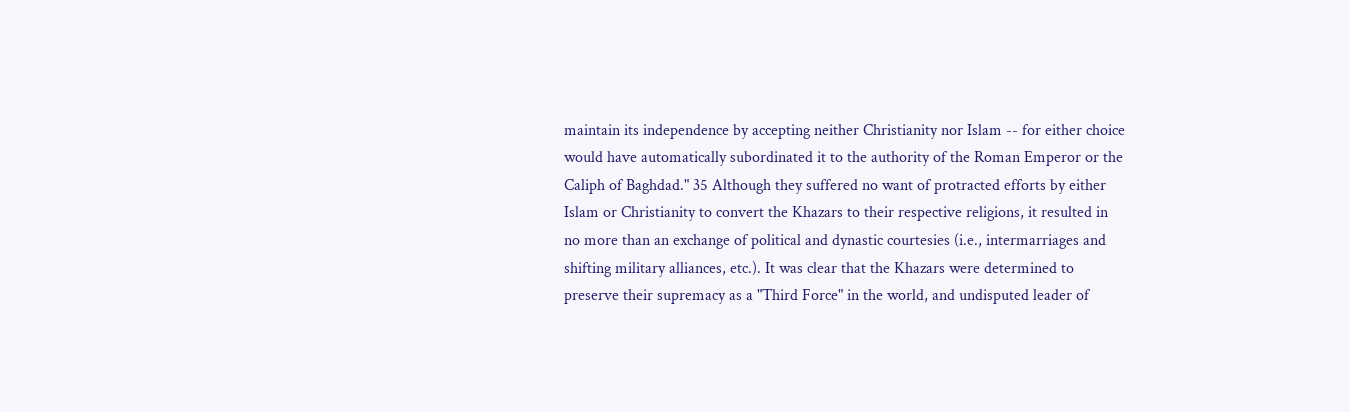maintain its independence by accepting neither Christianity nor Islam -- for either choice would have automatically subordinated it to the authority of the Roman Emperor or the Caliph of Baghdad." 35 Although they suffered no want of protracted efforts by either Islam or Christianity to convert the Khazars to their respective religions, it resulted in no more than an exchange of political and dynastic courtesies (i.e., intermarriages and shifting military alliances, etc.). It was clear that the Khazars were determined to preserve their supremacy as a "Third Force" in the world, and undisputed leader of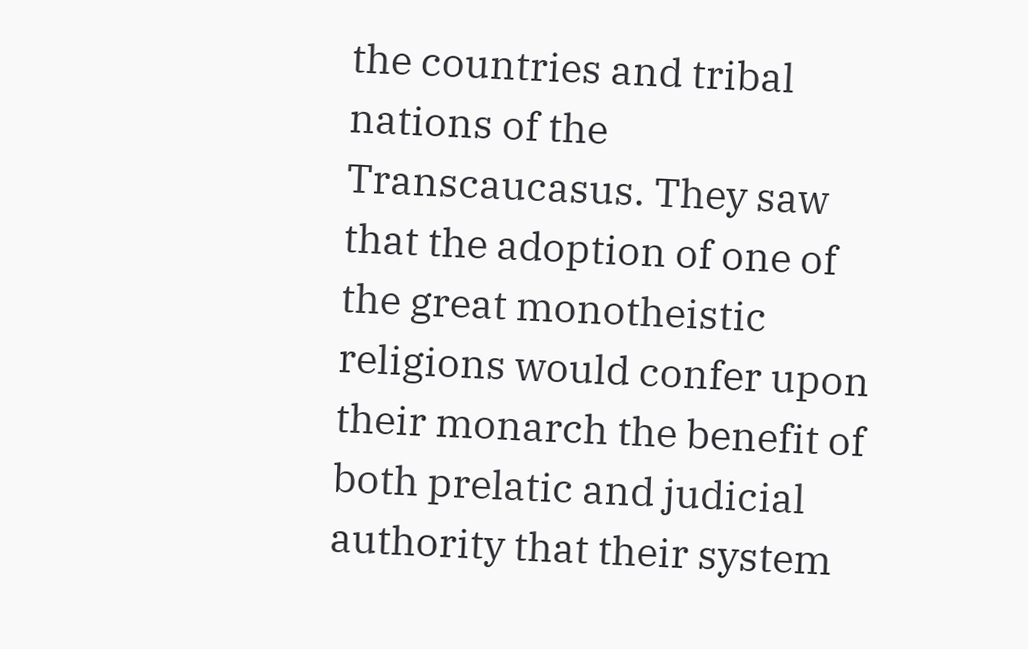the countries and tribal nations of the Transcaucasus. They saw that the adoption of one of the great monotheistic religions would confer upon their monarch the benefit of both prelatic and judicial authority that their system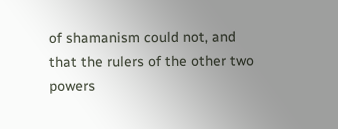of shamanism could not, and that the rulers of the other two powers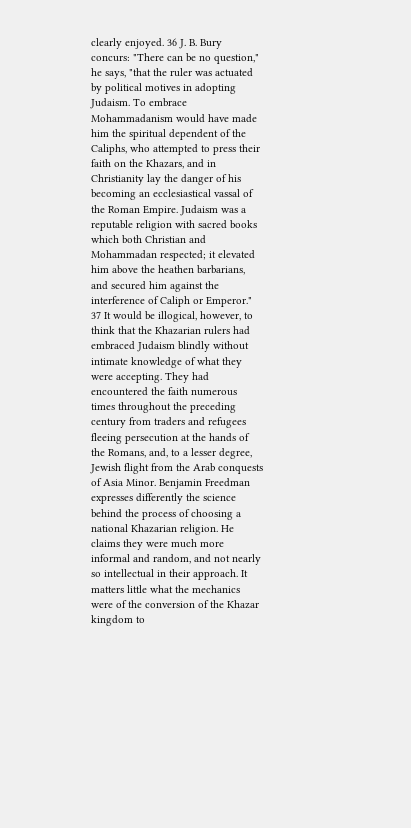clearly enjoyed. 36 J. B. Bury concurs: "There can be no question," he says, "that the ruler was actuated by political motives in adopting Judaism. To embrace Mohammadanism would have made him the spiritual dependent of the Caliphs, who attempted to press their faith on the Khazars, and in Christianity lay the danger of his becoming an ecclesiastical vassal of the Roman Empire. Judaism was a reputable religion with sacred books which both Christian and Mohammadan respected; it elevated him above the heathen barbarians, and secured him against the interference of Caliph or Emperor." 37 It would be illogical, however, to think that the Khazarian rulers had embraced Judaism blindly without intimate knowledge of what they were accepting. They had encountered the faith numerous times throughout the preceding century from traders and refugees fleeing persecution at the hands of the Romans, and, to a lesser degree, Jewish flight from the Arab conquests of Asia Minor. Benjamin Freedman expresses differently the science behind the process of choosing a national Khazarian religion. He claims they were much more informal and random, and not nearly so intellectual in their approach. It matters little what the mechanics were of the conversion of the Khazar kingdom to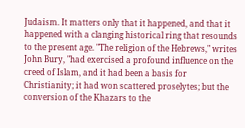Judaism. It matters only that it happened, and that it happened with a clanging historical ring that resounds to the present age. "The religion of the Hebrews," writes John Bury, "had exercised a profound influence on the creed of Islam, and it had been a basis for Christianity; it had won scattered proselytes; but the conversion of the Khazars to the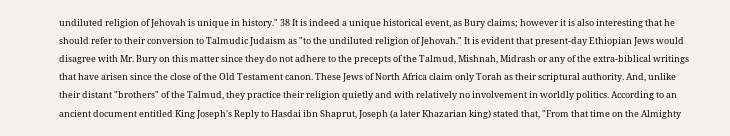undiluted religion of Jehovah is unique in history." 38 It is indeed a unique historical event, as Bury claims; however it is also interesting that he should refer to their conversion to Talmudic Judaism as "to the undiluted religion of Jehovah." It is evident that present-day Ethiopian Jews would disagree with Mr. Bury on this matter since they do not adhere to the precepts of the Talmud, Mishnah, Midrash or any of the extra-biblical writings that have arisen since the close of the Old Testament canon. These Jews of North Africa claim only Torah as their scriptural authority. And, unlike their distant "brothers" of the Talmud, they practice their religion quietly and with relatively no involvement in worldly politics. According to an ancient document entitled King Joseph's Reply to Hasdai ibn Shaprut, Joseph (a later Khazarian king) stated that, "From that time on the Almighty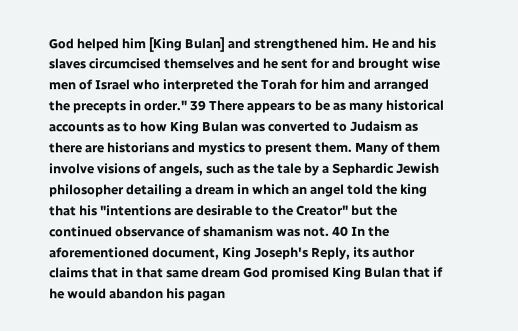God helped him [King Bulan] and strengthened him. He and his slaves circumcised themselves and he sent for and brought wise men of Israel who interpreted the Torah for him and arranged the precepts in order." 39 There appears to be as many historical accounts as to how King Bulan was converted to Judaism as there are historians and mystics to present them. Many of them involve visions of angels, such as the tale by a Sephardic Jewish philosopher detailing a dream in which an angel told the king that his "intentions are desirable to the Creator" but the continued observance of shamanism was not. 40 In the aforementioned document, King Joseph's Reply, its author claims that in that same dream God promised King Bulan that if he would abandon his pagan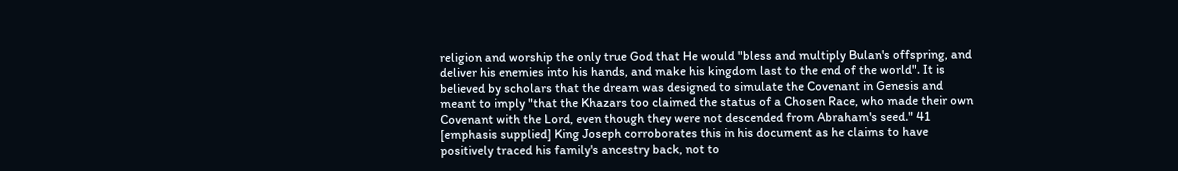religion and worship the only true God that He would "bless and multiply Bulan's offspring, and deliver his enemies into his hands, and make his kingdom last to the end of the world". It is believed by scholars that the dream was designed to simulate the Covenant in Genesis and meant to imply "that the Khazars too claimed the status of a Chosen Race, who made their own Covenant with the Lord, even though they were not descended from Abraham's seed." 41 [emphasis supplied] King Joseph corroborates this in his document as he claims to have positively traced his family's ancestry back, not to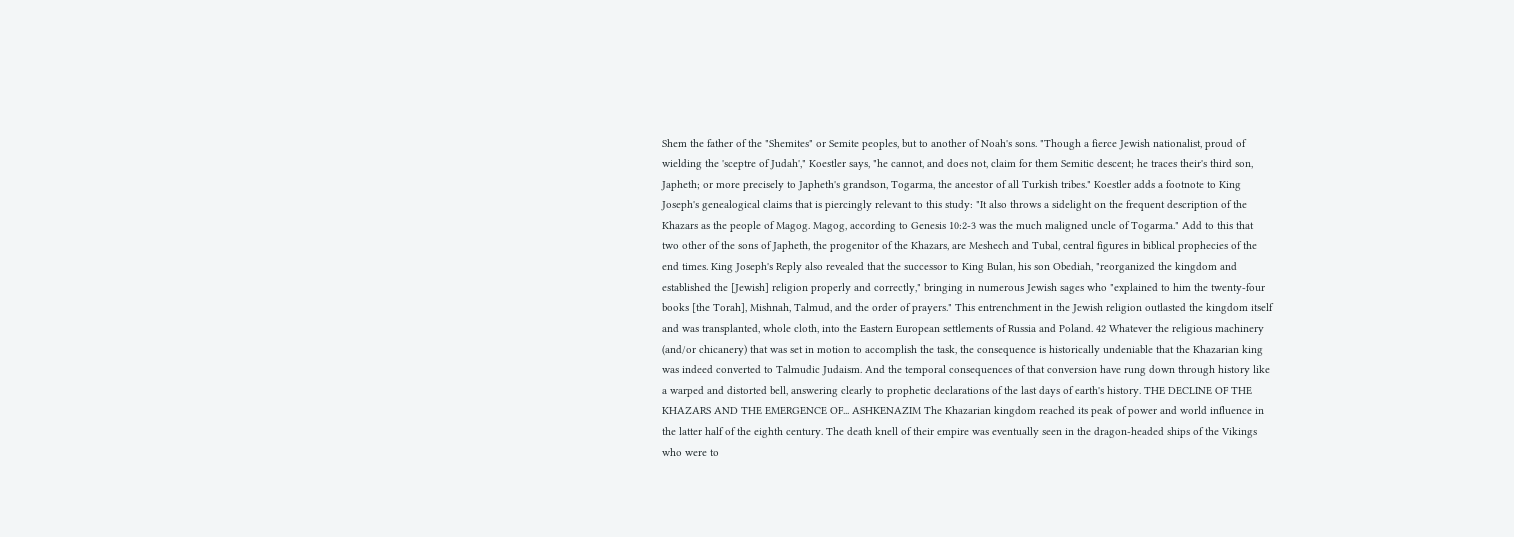Shem the father of the "Shemites" or Semite peoples, but to another of Noah's sons. "Though a fierce Jewish nationalist, proud of wielding the 'sceptre of Judah'," Koestler says, "he cannot, and does not, claim for them Semitic descent; he traces their's third son, Japheth; or more precisely to Japheth's grandson, Togarma, the ancestor of all Turkish tribes." Koestler adds a footnote to King Joseph's genealogical claims that is piercingly relevant to this study: "It also throws a sidelight on the frequent description of the Khazars as the people of Magog. Magog, according to Genesis 10:2-3 was the much maligned uncle of Togarma." Add to this that two other of the sons of Japheth, the progenitor of the Khazars, are Meshech and Tubal, central figures in biblical prophecies of the end times. King Joseph's Reply also revealed that the successor to King Bulan, his son Obediah, "reorganized the kingdom and established the [Jewish] religion properly and correctly," bringing in numerous Jewish sages who "explained to him the twenty-four books [the Torah], Mishnah, Talmud, and the order of prayers." This entrenchment in the Jewish religion outlasted the kingdom itself and was transplanted, whole cloth, into the Eastern European settlements of Russia and Poland. 42 Whatever the religious machinery (and/or chicanery) that was set in motion to accomplish the task, the consequence is historically undeniable that the Khazarian king was indeed converted to Talmudic Judaism. And the temporal consequences of that conversion have rung down through history like a warped and distorted bell, answering clearly to prophetic declarations of the last days of earth's history. THE DECLINE OF THE KHAZARS AND THE EMERGENCE OF... ASHKENAZIM The Khazarian kingdom reached its peak of power and world influence in the latter half of the eighth century. The death knell of their empire was eventually seen in the dragon-headed ships of the Vikings who were to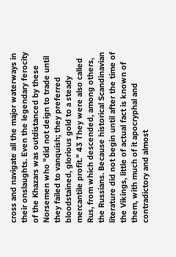cross and navigate all the major waterways in their onslaughts. Even the legendary ferocity of the Khazars was outdistanced by these Norsemen who "did not deign to trade until they failed to vanquish; they preferred bloodstained, glorious gold to a steady mercantile profit." 43 They were also called Rus, from which descended, among others, the Russians. Because historical Scandinavian literature did not begin until after the time of the Vikings, little of actual fact is known of them, with much of it apocryphal and contradictory and almost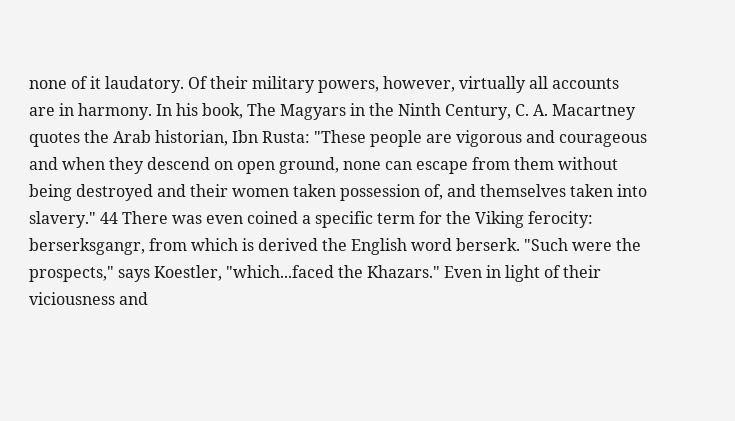none of it laudatory. Of their military powers, however, virtually all accounts are in harmony. In his book, The Magyars in the Ninth Century, C. A. Macartney quotes the Arab historian, Ibn Rusta: "These people are vigorous and courageous and when they descend on open ground, none can escape from them without being destroyed and their women taken possession of, and themselves taken into slavery." 44 There was even coined a specific term for the Viking ferocity: berserksgangr, from which is derived the English word berserk. "Such were the prospects," says Koestler, "which...faced the Khazars." Even in light of their viciousness and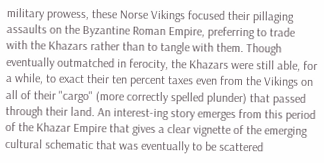military prowess, these Norse Vikings focused their pillaging assaults on the Byzantine Roman Empire, preferring to trade with the Khazars rather than to tangle with them. Though eventually outmatched in ferocity, the Khazars were still able, for a while, to exact their ten percent taxes even from the Vikings on all of their "cargo" (more correctly spelled plunder) that passed through their land. An interest-ing story emerges from this period of the Khazar Empire that gives a clear vignette of the emerging cultural schematic that was eventually to be scattered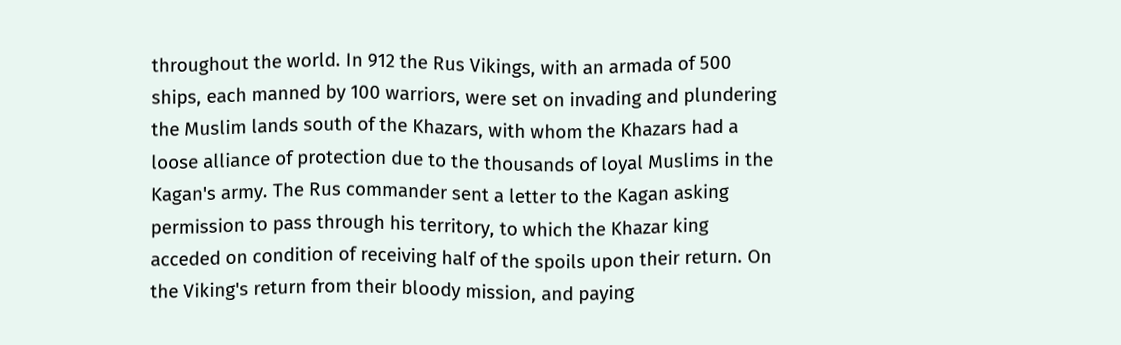throughout the world. In 912 the Rus Vikings, with an armada of 500 ships, each manned by 100 warriors, were set on invading and plundering the Muslim lands south of the Khazars, with whom the Khazars had a loose alliance of protection due to the thousands of loyal Muslims in the Kagan's army. The Rus commander sent a letter to the Kagan asking permission to pass through his territory, to which the Khazar king acceded on condition of receiving half of the spoils upon their return. On the Viking's return from their bloody mission, and paying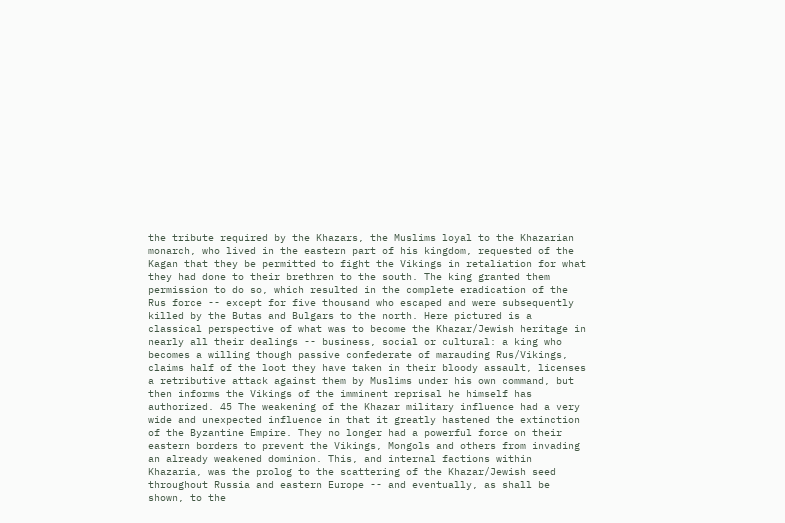the tribute required by the Khazars, the Muslims loyal to the Khazarian monarch, who lived in the eastern part of his kingdom, requested of the Kagan that they be permitted to fight the Vikings in retaliation for what they had done to their brethren to the south. The king granted them permission to do so, which resulted in the complete eradication of the Rus force -- except for five thousand who escaped and were subsequently killed by the Butas and Bulgars to the north. Here pictured is a classical perspective of what was to become the Khazar/Jewish heritage in nearly all their dealings -- business, social or cultural: a king who becomes a willing though passive confederate of marauding Rus/Vikings, claims half of the loot they have taken in their bloody assault, licenses a retributive attack against them by Muslims under his own command, but then informs the Vikings of the imminent reprisal he himself has authorized. 45 The weakening of the Khazar military influence had a very wide and unexpected influence in that it greatly hastened the extinction of the Byzantine Empire. They no longer had a powerful force on their eastern borders to prevent the Vikings, Mongols and others from invading an already weakened dominion. This, and internal factions within Khazaria, was the prolog to the scattering of the Khazar/Jewish seed throughout Russia and eastern Europe -- and eventually, as shall be shown, to the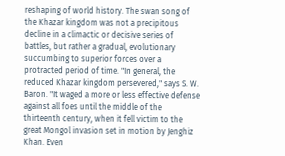reshaping of world history. The swan song of the Khazar kingdom was not a precipitous decline in a climactic or decisive series of battles, but rather a gradual, evolutionary succumbing to superior forces over a protracted period of time. "In general, the reduced Khazar kingdom persevered," says S. W. Baron. "It waged a more or less effective defense against all foes until the middle of the thirteenth century, when it fell victim to the great Mongol invasion set in motion by Jenghiz Khan. Even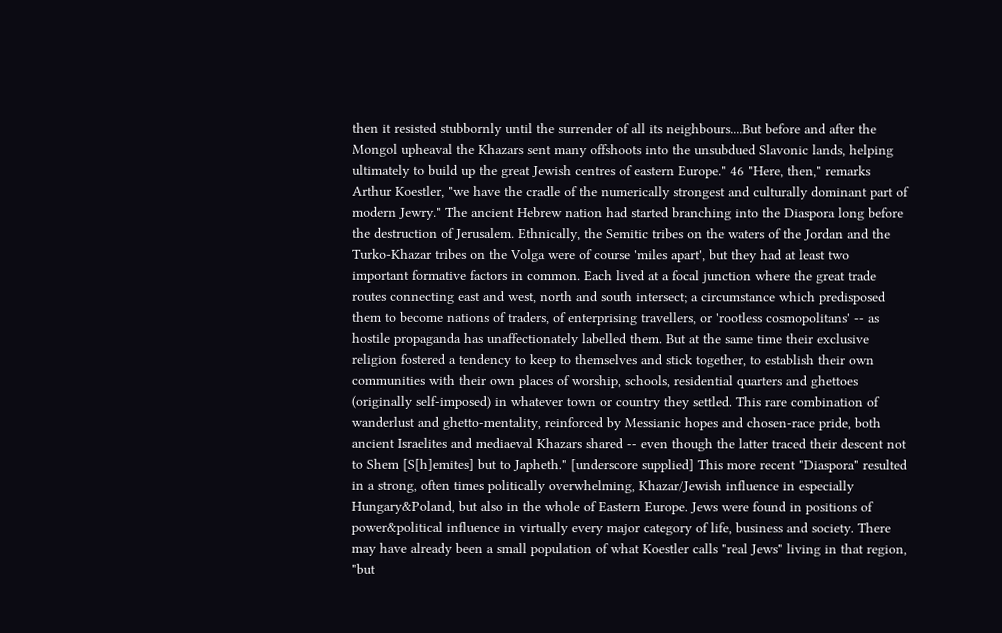then it resisted stubbornly until the surrender of all its neighbours....But before and after the Mongol upheaval the Khazars sent many offshoots into the unsubdued Slavonic lands, helping ultimately to build up the great Jewish centres of eastern Europe." 46 "Here, then," remarks Arthur Koestler, "we have the cradle of the numerically strongest and culturally dominant part of modern Jewry." The ancient Hebrew nation had started branching into the Diaspora long before the destruction of Jerusalem. Ethnically, the Semitic tribes on the waters of the Jordan and the Turko-Khazar tribes on the Volga were of course 'miles apart', but they had at least two important formative factors in common. Each lived at a focal junction where the great trade routes connecting east and west, north and south intersect; a circumstance which predisposed them to become nations of traders, of enterprising travellers, or 'rootless cosmopolitans' -- as hostile propaganda has unaffectionately labelled them. But at the same time their exclusive religion fostered a tendency to keep to themselves and stick together, to establish their own communities with their own places of worship, schools, residential quarters and ghettoes (originally self-imposed) in whatever town or country they settled. This rare combination of wanderlust and ghetto-mentality, reinforced by Messianic hopes and chosen-race pride, both ancient Israelites and mediaeval Khazars shared -- even though the latter traced their descent not to Shem [S[h]emites] but to Japheth." [underscore supplied] This more recent "Diaspora" resulted in a strong, often times politically overwhelming, Khazar/Jewish influence in especially Hungary&Poland, but also in the whole of Eastern Europe. Jews were found in positions of power&political influence in virtually every major category of life, business and society. There may have already been a small population of what Koestler calls "real Jews" living in that region, "but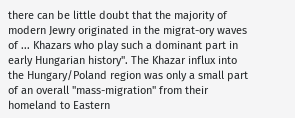there can be little doubt that the majority of modern Jewry originated in the migrat-ory waves of ... Khazars who play such a dominant part in early Hungarian history". The Khazar influx into the Hungary/Poland region was only a small part of an overall "mass-migration" from their homeland to Eastern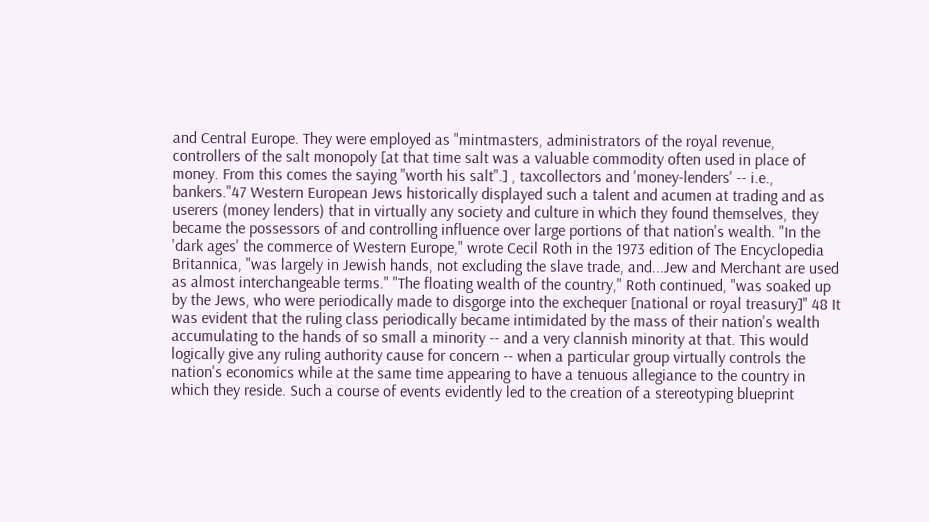and Central Europe. They were employed as "mintmasters, administrators of the royal revenue, controllers of the salt monopoly [at that time salt was a valuable commodity often used in place of money. From this comes the saying "worth his salt".] , taxcollectors and 'money-lenders' -- i.e., bankers."47 Western European Jews historically displayed such a talent and acumen at trading and as userers (money lenders) that in virtually any society and culture in which they found themselves, they became the possessors of and controlling influence over large portions of that nation's wealth. "In the 'dark ages' the commerce of Western Europe," wrote Cecil Roth in the 1973 edition of The Encyclopedia Britannica, "was largely in Jewish hands, not excluding the slave trade, and...Jew and Merchant are used as almost interchangeable terms." "The floating wealth of the country," Roth continued, "was soaked up by the Jews, who were periodically made to disgorge into the exchequer [national or royal treasury]" 48 It was evident that the ruling class periodically became intimidated by the mass of their nation's wealth accumulating to the hands of so small a minority -- and a very clannish minority at that. This would logically give any ruling authority cause for concern -- when a particular group virtually controls the nation's economics while at the same time appearing to have a tenuous allegiance to the country in which they reside. Such a course of events evidently led to the creation of a stereotyping blueprint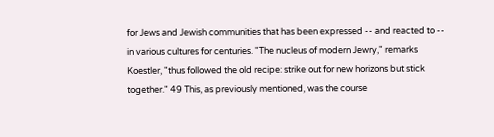for Jews and Jewish communities that has been expressed -- and reacted to -- in various cultures for centuries. "The nucleus of modern Jewry," remarks Koestler, "thus followed the old recipe: strike out for new horizons but stick together." 49 This, as previously mentioned, was the course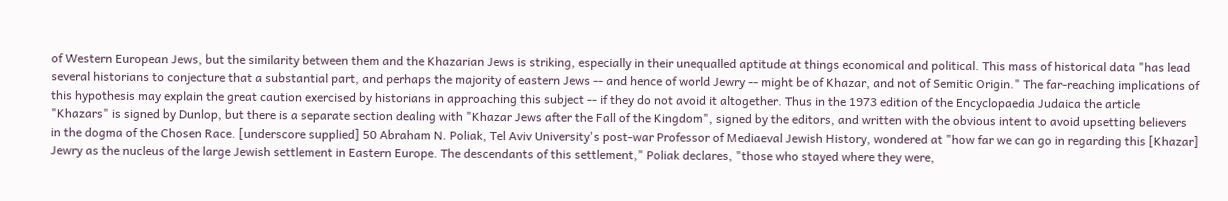of Western European Jews, but the similarity between them and the Khazarian Jews is striking, especially in their unequalled aptitude at things economical and political. This mass of historical data "has lead several historians to conjecture that a substantial part, and perhaps the majority of eastern Jews -- and hence of world Jewry -- might be of Khazar, and not of Semitic Origin." The far-reaching implications of this hypothesis may explain the great caution exercised by historians in approaching this subject -- if they do not avoid it altogether. Thus in the 1973 edition of the Encyclopaedia Judaica the article "Khazars" is signed by Dunlop, but there is a separate section dealing with "Khazar Jews after the Fall of the Kingdom", signed by the editors, and written with the obvious intent to avoid upsetting believers in the dogma of the Chosen Race. [underscore supplied] 50 Abraham N. Poliak, Tel Aviv University's post-war Professor of Mediaeval Jewish History, wondered at "how far we can go in regarding this [Khazar] Jewry as the nucleus of the large Jewish settlement in Eastern Europe. The descendants of this settlement," Poliak declares, "those who stayed where they were,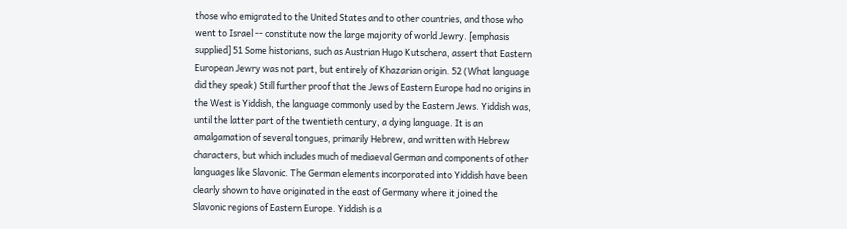those who emigrated to the United States and to other countries, and those who went to Israel -- constitute now the large majority of world Jewry. [emphasis supplied] 51 Some historians, such as Austrian Hugo Kutschera, assert that Eastern European Jewry was not part, but entirely of Khazarian origin. 52 (What language did they speak) Still further proof that the Jews of Eastern Europe had no origins in the West is Yiddish, the language commonly used by the Eastern Jews. Yiddish was, until the latter part of the twentieth century, a dying language. It is an amalgamation of several tongues, primarily Hebrew, and written with Hebrew characters, but which includes much of mediaeval German and components of other languages like Slavonic. The German elements incorporated into Yiddish have been clearly shown to have originated in the east of Germany where it joined the Slavonic regions of Eastern Europe. Yiddish is a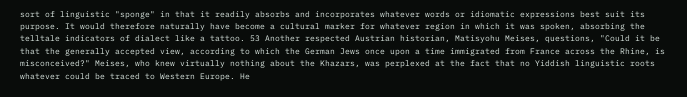sort of linguistic "sponge" in that it readily absorbs and incorporates whatever words or idiomatic expressions best suit its purpose. It would therefore naturally have become a cultural marker for whatever region in which it was spoken, absorbing the telltale indicators of dialect like a tattoo. 53 Another respected Austrian historian, Matisyohu Meises, questions, "Could it be that the generally accepted view, according to which the German Jews once upon a time immigrated from France across the Rhine, is misconceived?" Meises, who knew virtually nothing about the Khazars, was perplexed at the fact that no Yiddish linguistic roots whatever could be traced to Western Europe. He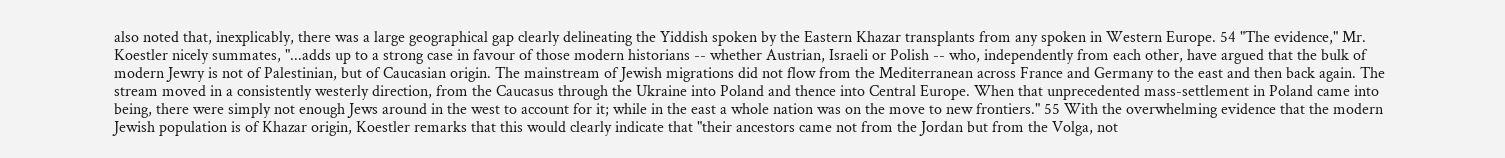also noted that, inexplicably, there was a large geographical gap clearly delineating the Yiddish spoken by the Eastern Khazar transplants from any spoken in Western Europe. 54 "The evidence," Mr. Koestler nicely summates, "...adds up to a strong case in favour of those modern historians -- whether Austrian, Israeli or Polish -- who, independently from each other, have argued that the bulk of modern Jewry is not of Palestinian, but of Caucasian origin. The mainstream of Jewish migrations did not flow from the Mediterranean across France and Germany to the east and then back again. The stream moved in a consistently westerly direction, from the Caucasus through the Ukraine into Poland and thence into Central Europe. When that unprecedented mass-settlement in Poland came into being, there were simply not enough Jews around in the west to account for it; while in the east a whole nation was on the move to new frontiers." 55 With the overwhelming evidence that the modern Jewish population is of Khazar origin, Koestler remarks that this would clearly indicate that "their ancestors came not from the Jordan but from the Volga, not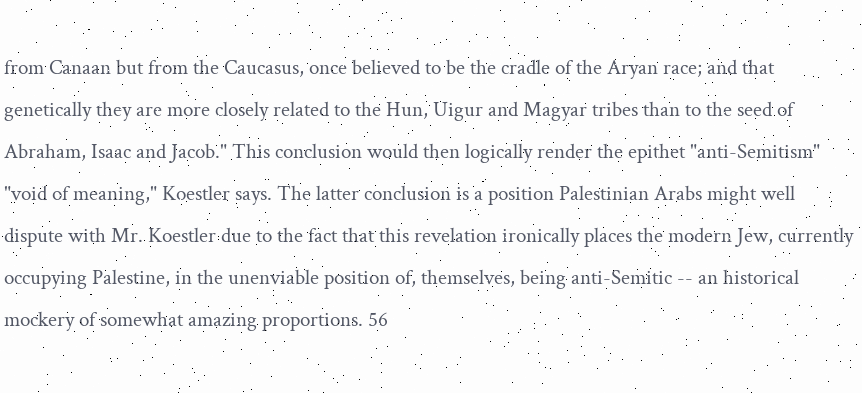from Canaan but from the Caucasus, once believed to be the cradle of the Aryan race; and that genetically they are more closely related to the Hun, Uigur and Magyar tribes than to the seed of Abraham, Isaac and Jacob." This conclusion would then logically render the epithet "anti-Semitism" "void of meaning," Koestler says. The latter conclusion is a position Palestinian Arabs might well dispute with Mr. Koestler due to the fact that this revelation ironically places the modern Jew, currently occupying Palestine, in the unenviable position of, themselves, being anti-Semitic -- an historical mockery of somewhat amazing proportions. 56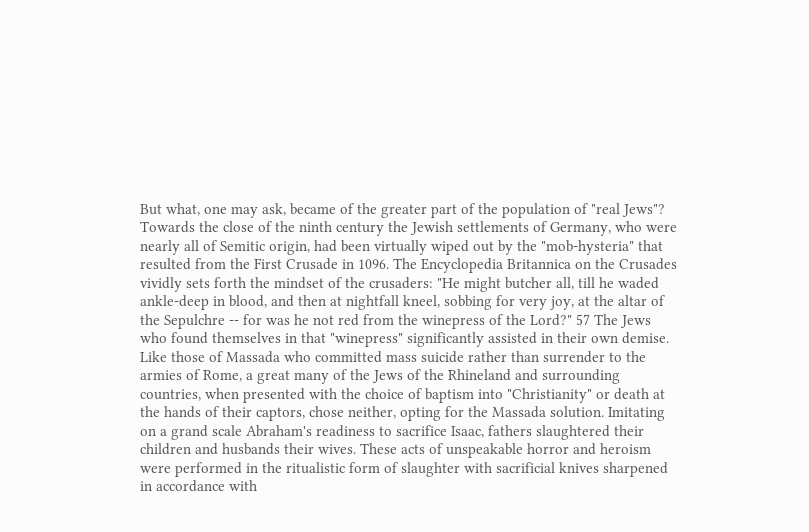But what, one may ask, became of the greater part of the population of "real Jews"? Towards the close of the ninth century the Jewish settlements of Germany, who were nearly all of Semitic origin, had been virtually wiped out by the "mob-hysteria" that resulted from the First Crusade in 1096. The Encyclopedia Britannica on the Crusades vividly sets forth the mindset of the crusaders: "He might butcher all, till he waded ankle-deep in blood, and then at nightfall kneel, sobbing for very joy, at the altar of the Sepulchre -- for was he not red from the winepress of the Lord?" 57 The Jews who found themselves in that "winepress" significantly assisted in their own demise. Like those of Massada who committed mass suicide rather than surrender to the armies of Rome, a great many of the Jews of the Rhineland and surrounding countries, when presented with the choice of baptism into "Christianity" or death at the hands of their captors, chose neither, opting for the Massada solution. Imitating on a grand scale Abraham's readiness to sacrifice Isaac, fathers slaughtered their children and husbands their wives. These acts of unspeakable horror and heroism were performed in the ritualistic form of slaughter with sacrificial knives sharpened in accordance with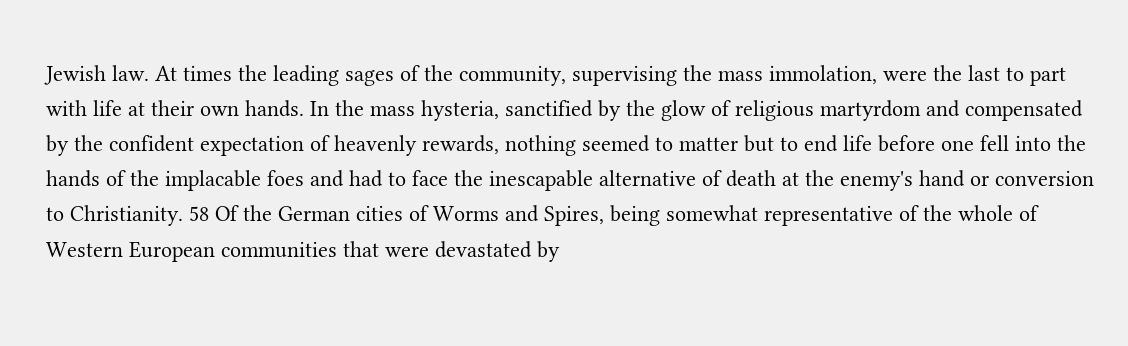Jewish law. At times the leading sages of the community, supervising the mass immolation, were the last to part with life at their own hands. In the mass hysteria, sanctified by the glow of religious martyrdom and compensated by the confident expectation of heavenly rewards, nothing seemed to matter but to end life before one fell into the hands of the implacable foes and had to face the inescapable alternative of death at the enemy's hand or conversion to Christianity. 58 Of the German cities of Worms and Spires, being somewhat representative of the whole of Western European communities that were devastated by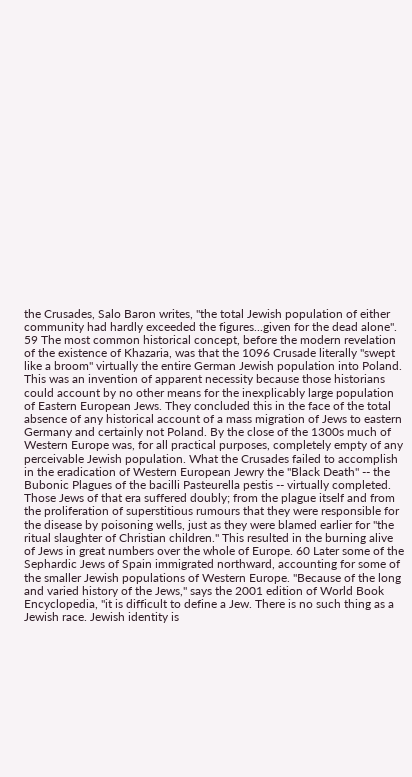the Crusades, Salo Baron writes, "the total Jewish population of either community had hardly exceeded the figures...given for the dead alone". 59 The most common historical concept, before the modern revelation of the existence of Khazaria, was that the 1096 Crusade literally "swept like a broom" virtually the entire German Jewish population into Poland. This was an invention of apparent necessity because those historians could account by no other means for the inexplicably large population of Eastern European Jews. They concluded this in the face of the total absence of any historical account of a mass migration of Jews to eastern Germany and certainly not Poland. By the close of the 1300s much of Western Europe was, for all practical purposes, completely empty of any perceivable Jewish population. What the Crusades failed to accomplish in the eradication of Western European Jewry the "Black Death" -- the Bubonic Plagues of the bacilli Pasteurella pestis -- virtually completed. Those Jews of that era suffered doubly; from the plague itself and from the proliferation of superstitious rumours that they were responsible for the disease by poisoning wells, just as they were blamed earlier for "the ritual slaughter of Christian children." This resulted in the burning alive of Jews in great numbers over the whole of Europe. 60 Later some of the Sephardic Jews of Spain immigrated northward, accounting for some of the smaller Jewish populations of Western Europe. "Because of the long and varied history of the Jews," says the 2001 edition of World Book Encyclopedia, "it is difficult to define a Jew. There is no such thing as a Jewish race. Jewish identity is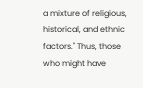a mixture of religious, historical, and ethnic factors." Thus, those who might have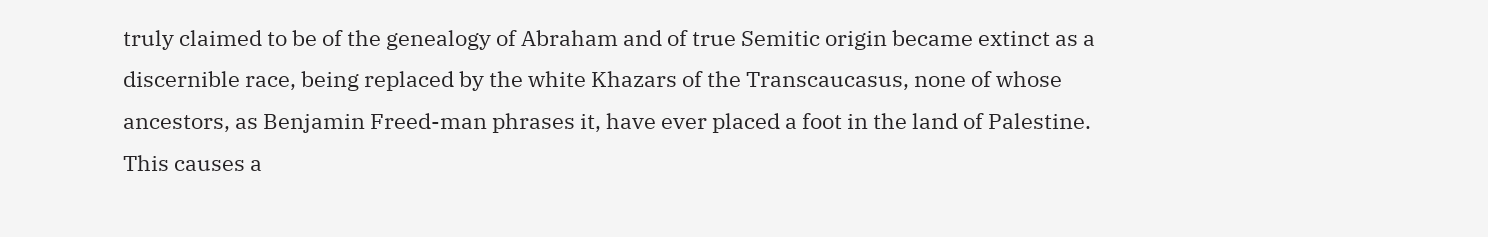truly claimed to be of the genealogy of Abraham and of true Semitic origin became extinct as a discernible race, being replaced by the white Khazars of the Transcaucasus, none of whose ancestors, as Benjamin Freed-man phrases it, have ever placed a foot in the land of Palestine. This causes a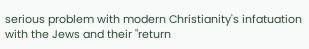serious problem with modern Christianity's infatuation with the Jews and their "return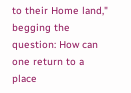to their Home land," begging the question: How can one return to a place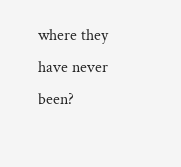where they have never been?